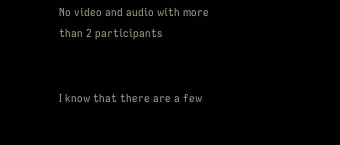No video and audio with more than 2 participants


I know that there are a few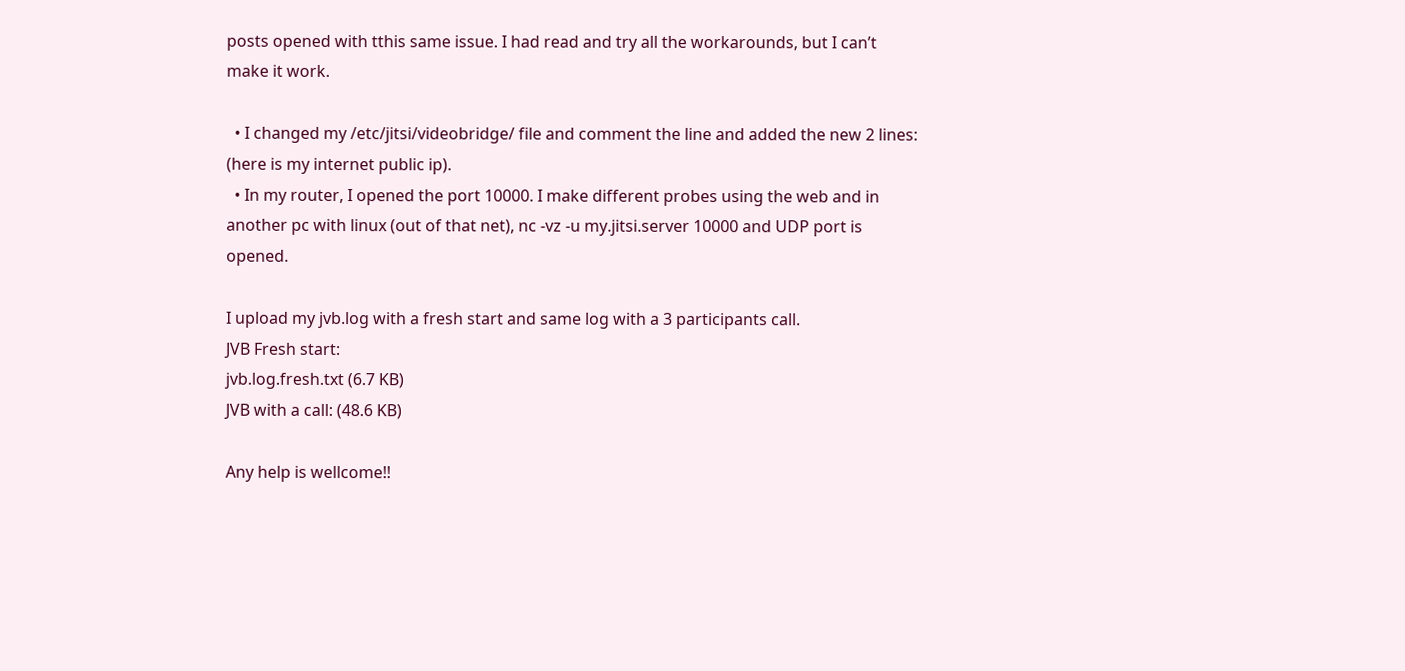posts opened with tthis same issue. I had read and try all the workarounds, but I can’t make it work.

  • I changed my /etc/jitsi/videobridge/ file and comment the line and added the new 2 lines: (here is my internet public ip).
  • In my router, I opened the port 10000. I make different probes using the web and in another pc with linux (out of that net), nc -vz -u my.jitsi.server 10000 and UDP port is opened.

I upload my jvb.log with a fresh start and same log with a 3 participants call.
JVB Fresh start:
jvb.log.fresh.txt (6.7 KB)
JVB with a call: (48.6 KB)

Any help is wellcome!!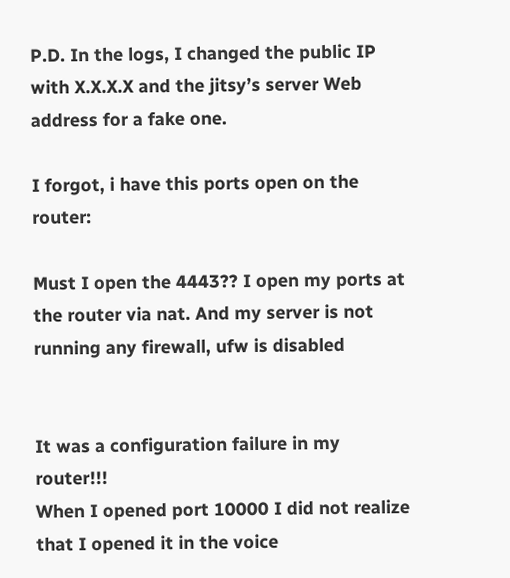P.D. In the logs, I changed the public IP with X.X.X.X and the jitsy’s server Web address for a fake one.

I forgot, i have this ports open on the router:

Must I open the 4443?? I open my ports at the router via nat. And my server is not running any firewall, ufw is disabled


It was a configuration failure in my router!!!
When I opened port 10000 I did not realize that I opened it in the voice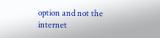option and not the internet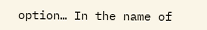option… In the name of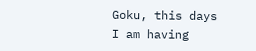Goku, this days I am having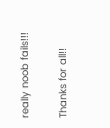really noob fails!!!

Thanks for all!!